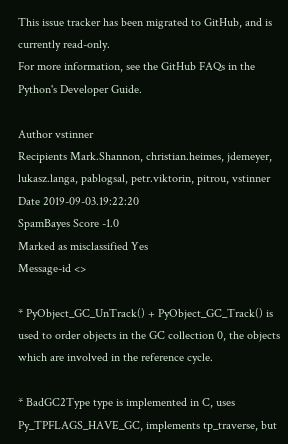This issue tracker has been migrated to GitHub, and is currently read-only.
For more information, see the GitHub FAQs in the Python's Developer Guide.

Author vstinner
Recipients Mark.Shannon, christian.heimes, jdemeyer, lukasz.langa, pablogsal, petr.viktorin, pitrou, vstinner
Date 2019-09-03.19:22:20
SpamBayes Score -1.0
Marked as misclassified Yes
Message-id <>

* PyObject_GC_UnTrack() + PyObject_GC_Track() is used to order objects in the GC collection 0, the objects which are involved in the reference cycle.

* BadGC2Type type is implemented in C, uses Py_TPFLAGS_HAVE_GC, implements tp_traverse, but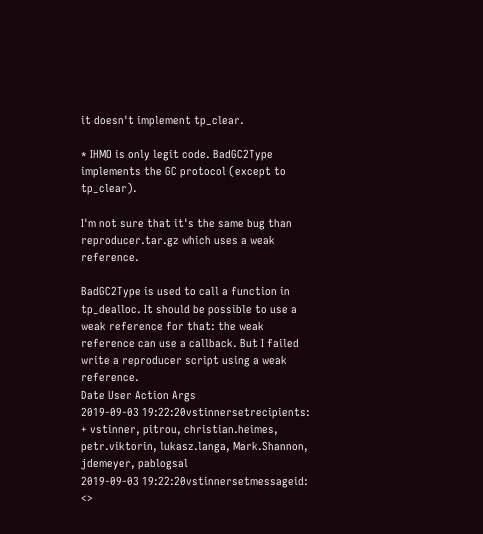it doesn't implement tp_clear.

* IHMO is only legit code. BadGC2Type implements the GC protocol (except to tp_clear).

I'm not sure that it's the same bug than reproducer.tar.gz which uses a weak reference.

BadGC2Type is used to call a function in tp_dealloc. It should be possible to use a weak reference for that: the weak reference can use a callback. But I failed write a reproducer script using a weak reference.
Date User Action Args
2019-09-03 19:22:20vstinnersetrecipients: + vstinner, pitrou, christian.heimes, petr.viktorin, lukasz.langa, Mark.Shannon, jdemeyer, pablogsal
2019-09-03 19:22:20vstinnersetmessageid: <>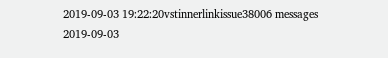2019-09-03 19:22:20vstinnerlinkissue38006 messages
2019-09-03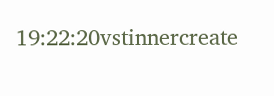19:22:20vstinnercreate